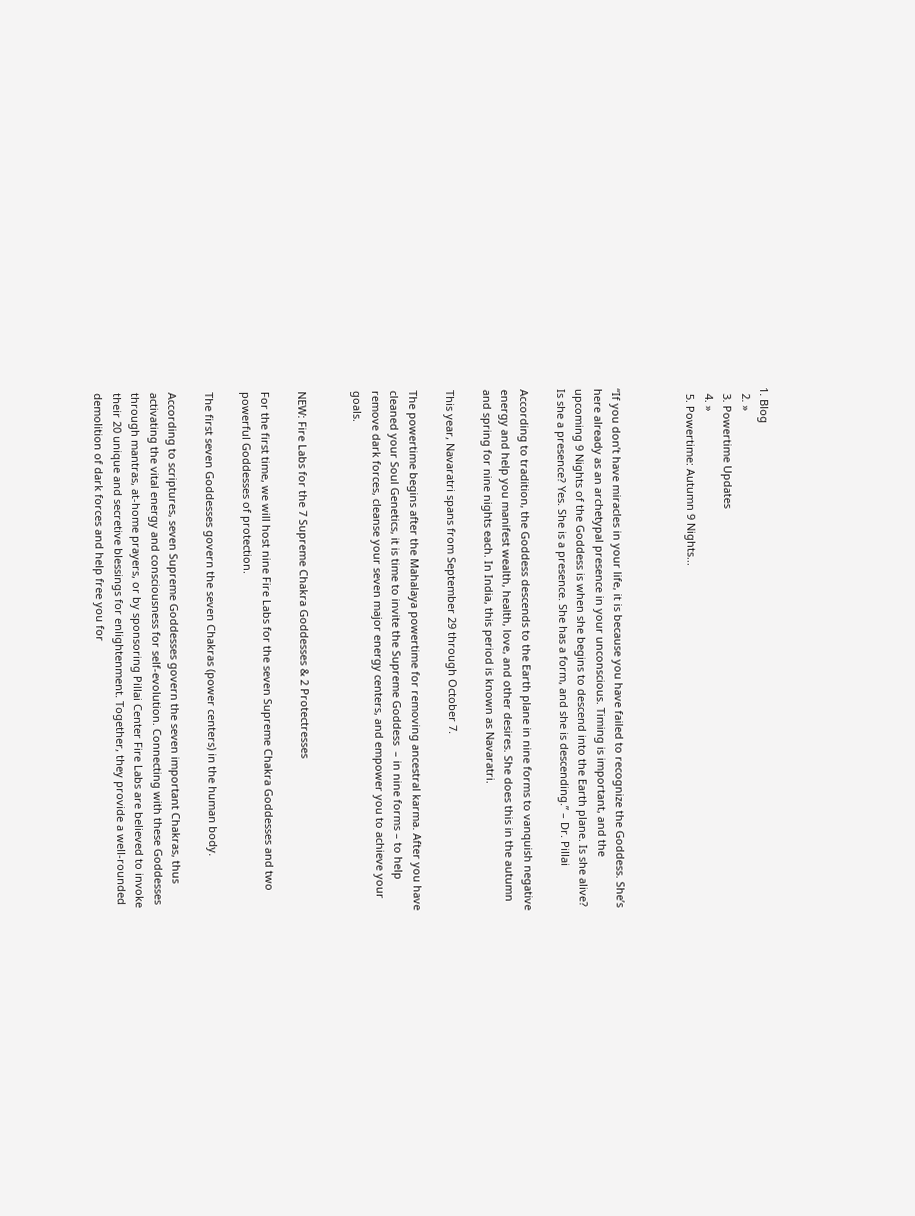1. Blog
  2. »
  3. Powertime Updates
  4. »
  5. Powertime: Autumn 9 Nights...



“If you don’t have miracles in your life, it is because you have failed to recognize the Goddess. She’s here already as an archetypal presence in your unconscious. Timing is important, and the upcoming 9 Nights of the Goddess is when she begins to descend into the Earth plane. Is she alive? Is she a presence? Yes. She is a presence. She has a form, and she is descending.” – Dr. Pillai

According to tradition, the Goddess descends to the Earth plane in nine forms to vanquish negative energy and help you manifest wealth, health, love, and other desires. She does this in the autumn and spring for nine nights each. In India, this period is known as Navaratri.

This year, Navaratri spans from September 29 through October 7.

The powertime begins after the Mahalaya powertime for removing ancestral karma. After you have cleaned your Soul Genetics, it is time to invite the Supreme Goddess  – in nine forms – to help remove dark forces, cleanse your seven major energy centers, and empower you to achieve your goals.


NEW: Fire Labs for the 7 Supreme Chakra Goddesses & 2 Protectresses

For the first time, we will host nine Fire Labs for the seven Supreme Chakra Goddesses and two powerful Goddesses of protection.

The first seven Goddesses govern the seven Chakras (power centers) in the human body.

According to scriptures, seven Supreme Goddesses govern the seven important Chakras, thus activating the vital energy and consciousness for self-evolution. Connecting with these Goddesses through mantras, at-home prayers, or by sponsoring Pillai Center Fire Labs are believed to invoke their 20 unique and secretive blessings for enlightenment. Together, they provide a well-rounded demolition of dark forces and help free you for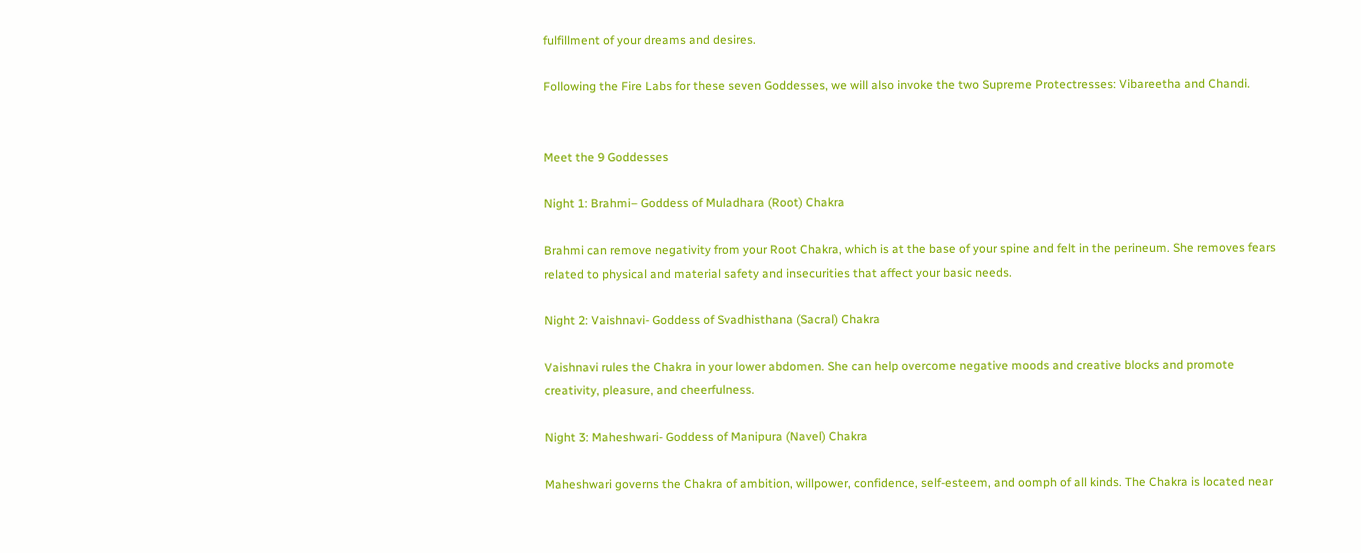fulfillment of your dreams and desires.

Following the Fire Labs for these seven Goddesses, we will also invoke the two Supreme Protectresses: Vibareetha and Chandi.


Meet the 9 Goddesses

Night 1: Brahmi– Goddess of Muladhara (Root) Chakra

Brahmi can remove negativity from your Root Chakra, which is at the base of your spine and felt in the perineum. She removes fears related to physical and material safety and insecurities that affect your basic needs.

Night 2: Vaishnavi- Goddess of Svadhisthana (Sacral) Chakra

Vaishnavi rules the Chakra in your lower abdomen. She can help overcome negative moods and creative blocks and promote creativity, pleasure, and cheerfulness.

Night 3: Maheshwari- Goddess of Manipura (Navel) Chakra

Maheshwari governs the Chakra of ambition, willpower, confidence, self-esteem, and oomph of all kinds. The Chakra is located near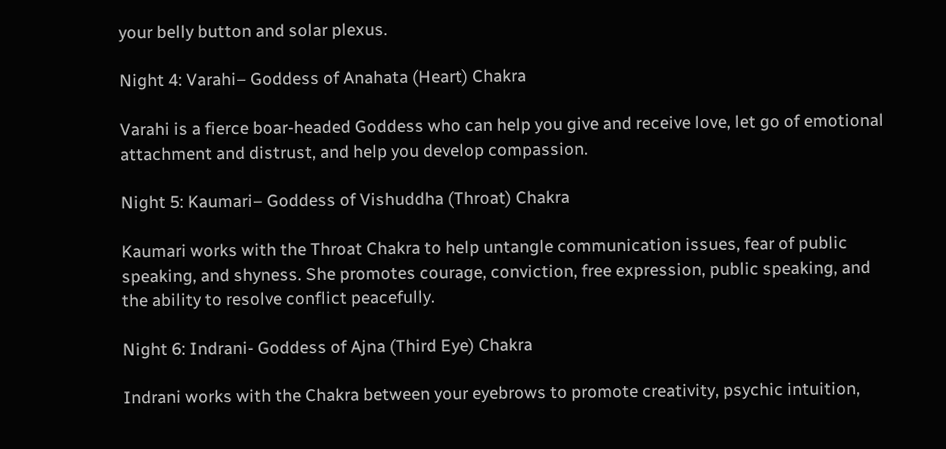your belly button and solar plexus.

Night 4: Varahi– Goddess of Anahata (Heart) Chakra

Varahi is a fierce boar-headed Goddess who can help you give and receive love, let go of emotional attachment and distrust, and help you develop compassion.

Night 5: Kaumari– Goddess of Vishuddha (Throat) Chakra

Kaumari works with the Throat Chakra to help untangle communication issues, fear of public speaking, and shyness. She promotes courage, conviction, free expression, public speaking, and the ability to resolve conflict peacefully.

Night 6: Indrani- Goddess of Ajna (Third Eye) Chakra

Indrani works with the Chakra between your eyebrows to promote creativity, psychic intuition,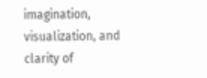imagination, visualization, and clarity of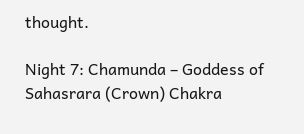thought.

Night 7: Chamunda – Goddess of Sahasrara (Crown) Chakra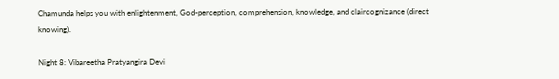Chamunda helps you with enlightenment, God-perception, comprehension, knowledge, and claircognizance (direct knowing).

Night 8: Vibareetha Pratyangira Devi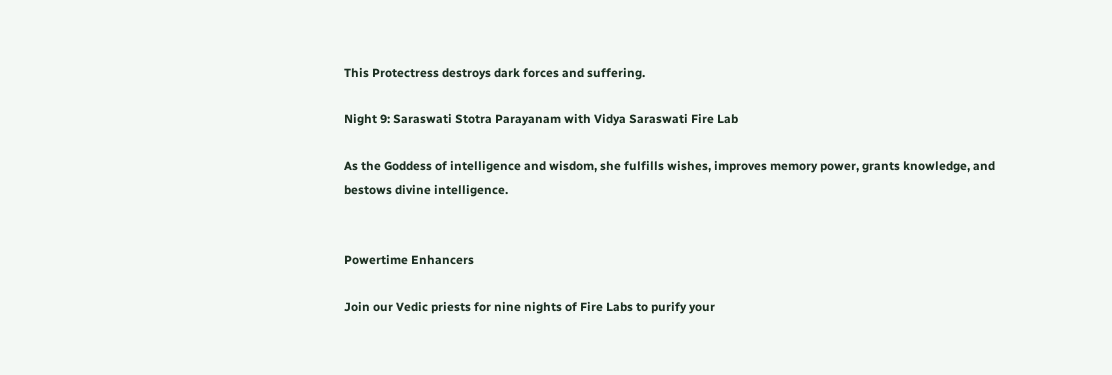This Protectress destroys dark forces and suffering.

Night 9: Saraswati Stotra Parayanam with Vidya Saraswati Fire Lab

As the Goddess of intelligence and wisdom, she fulfills wishes, improves memory power, grants knowledge, and bestows divine intelligence.


Powertime Enhancers

Join our Vedic priests for nine nights of Fire Labs to purify your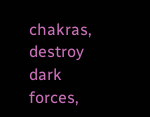chakras, destroy dark forces,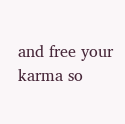and free your karma so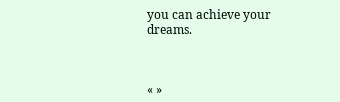you can achieve your dreams.



« »